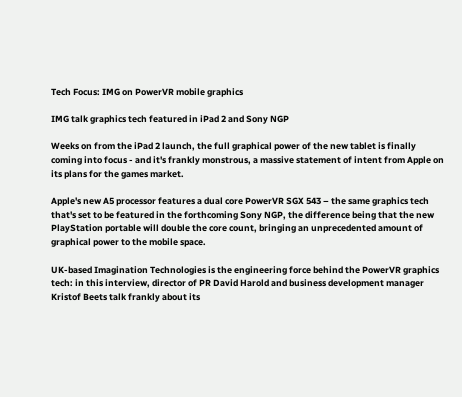Tech Focus: IMG on PowerVR mobile graphics

IMG talk graphics tech featured in iPad 2 and Sony NGP

Weeks on from the iPad 2 launch, the full graphical power of the new tablet is finally coming into focus - and it's frankly monstrous, a massive statement of intent from Apple on its plans for the games market.

Apple's new A5 processor features a dual core PowerVR SGX 543 – the same graphics tech that's set to be featured in the forthcoming Sony NGP, the difference being that the new PlayStation portable will double the core count, bringing an unprecedented amount of graphical power to the mobile space.

UK-based Imagination Technologies is the engineering force behind the PowerVR graphics tech: in this interview, director of PR David Harold and business development manager Kristof Beets talk frankly about its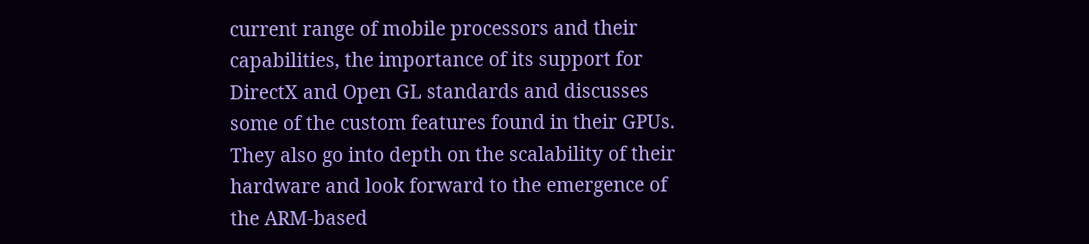current range of mobile processors and their capabilities, the importance of its support for DirectX and Open GL standards and discusses some of the custom features found in their GPUs. They also go into depth on the scalability of their hardware and look forward to the emergence of the ARM-based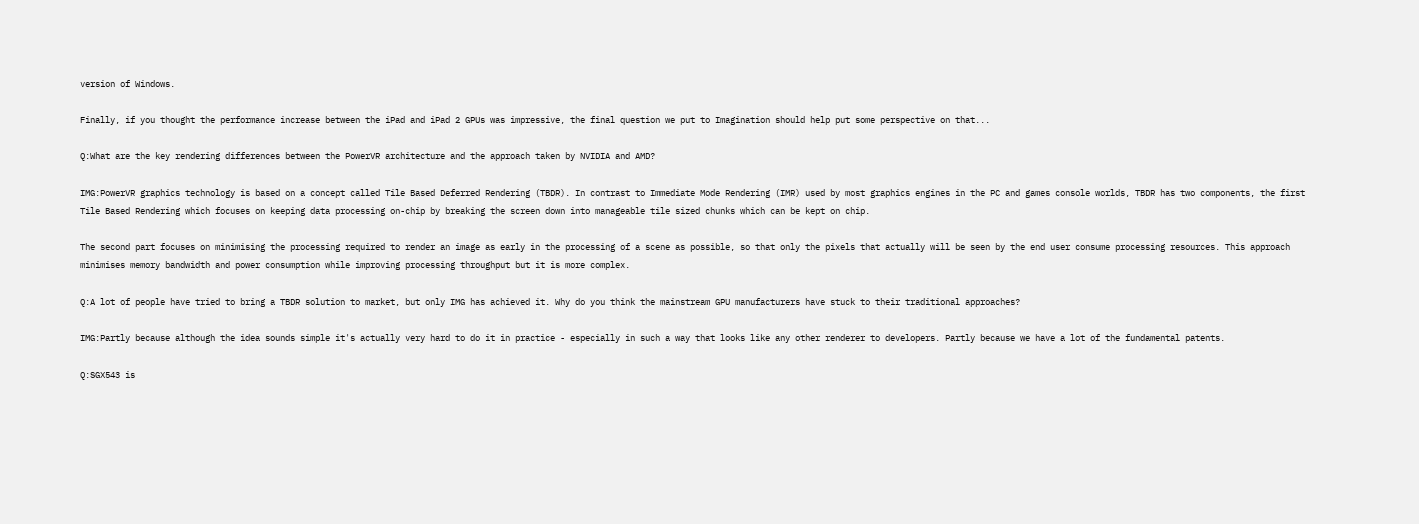version of Windows.

Finally, if you thought the performance increase between the iPad and iPad 2 GPUs was impressive, the final question we put to Imagination should help put some perspective on that...

Q:What are the key rendering differences between the PowerVR architecture and the approach taken by NVIDIA and AMD?

IMG:PowerVR graphics technology is based on a concept called Tile Based Deferred Rendering (TBDR). In contrast to Immediate Mode Rendering (IMR) used by most graphics engines in the PC and games console worlds, TBDR has two components, the first Tile Based Rendering which focuses on keeping data processing on-chip by breaking the screen down into manageable tile sized chunks which can be kept on chip.

The second part focuses on minimising the processing required to render an image as early in the processing of a scene as possible, so that only the pixels that actually will be seen by the end user consume processing resources. This approach minimises memory bandwidth and power consumption while improving processing throughput but it is more complex.

Q:A lot of people have tried to bring a TBDR solution to market, but only IMG has achieved it. Why do you think the mainstream GPU manufacturers have stuck to their traditional approaches?

IMG:Partly because although the idea sounds simple it's actually very hard to do it in practice - especially in such a way that looks like any other renderer to developers. Partly because we have a lot of the fundamental patents.

Q:SGX543 is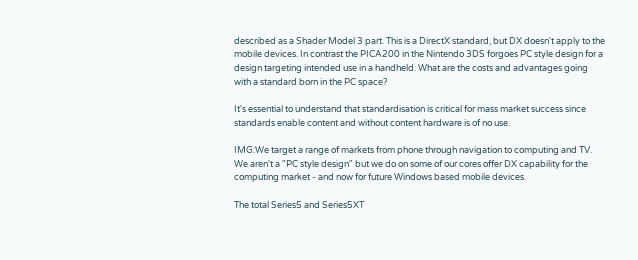described as a Shader Model 3 part. This is a DirectX standard, but DX doesn't apply to the mobile devices. In contrast the PICA200 in the Nintendo 3DS forgoes PC style design for a design targeting intended use in a handheld. What are the costs and advantages going with a standard born in the PC space?

It's essential to understand that standardisation is critical for mass market success since standards enable content and without content hardware is of no use.

IMG:We target a range of markets from phone through navigation to computing and TV. We aren't a "PC style design" but we do on some of our cores offer DX capability for the computing market - and now for future Windows based mobile devices.

The total Series5 and Series5XT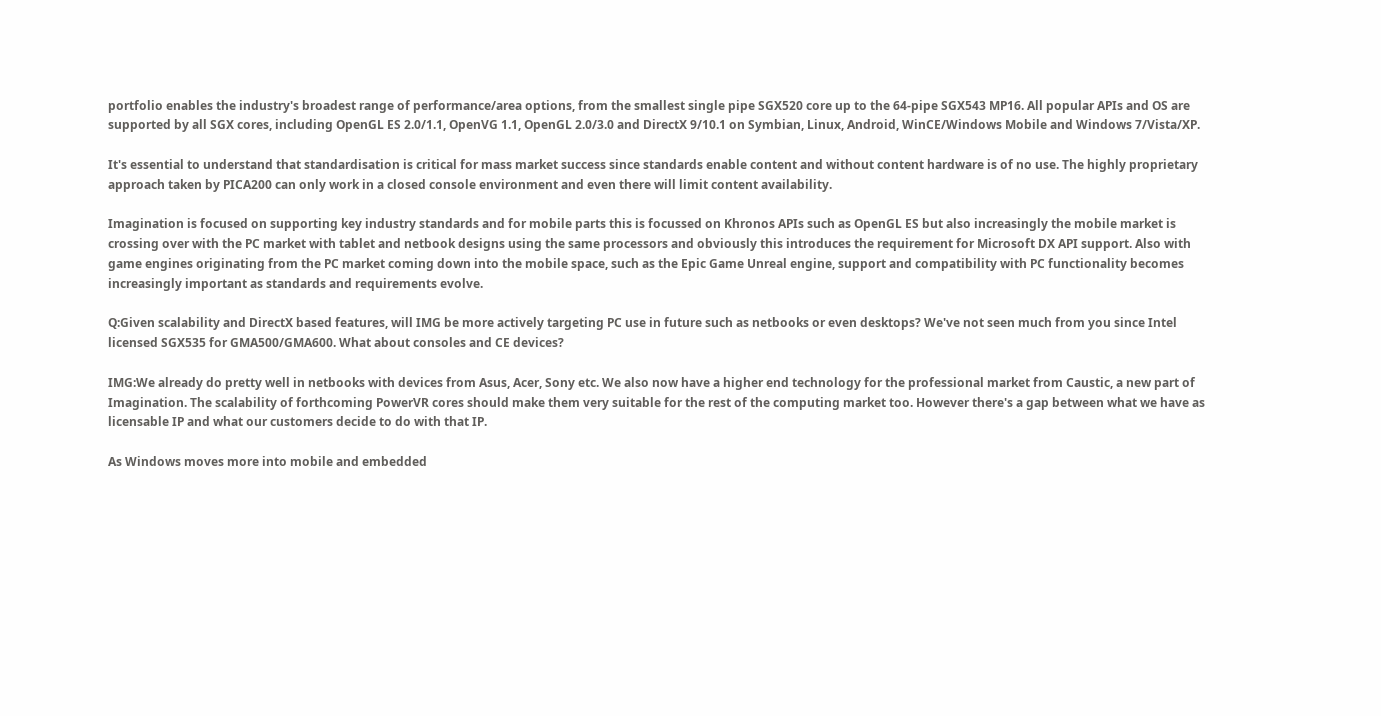portfolio enables the industry's broadest range of performance/area options, from the smallest single pipe SGX520 core up to the 64-pipe SGX543 MP16. All popular APIs and OS are supported by all SGX cores, including OpenGL ES 2.0/1.1, OpenVG 1.1, OpenGL 2.0/3.0 and DirectX 9/10.1 on Symbian, Linux, Android, WinCE/Windows Mobile and Windows 7/Vista/XP.

It's essential to understand that standardisation is critical for mass market success since standards enable content and without content hardware is of no use. The highly proprietary approach taken by PICA200 can only work in a closed console environment and even there will limit content availability.

Imagination is focused on supporting key industry standards and for mobile parts this is focussed on Khronos APIs such as OpenGL ES but also increasingly the mobile market is crossing over with the PC market with tablet and netbook designs using the same processors and obviously this introduces the requirement for Microsoft DX API support. Also with game engines originating from the PC market coming down into the mobile space, such as the Epic Game Unreal engine, support and compatibility with PC functionality becomes increasingly important as standards and requirements evolve.

Q:Given scalability and DirectX based features, will IMG be more actively targeting PC use in future such as netbooks or even desktops? We've not seen much from you since Intel licensed SGX535 for GMA500/GMA600. What about consoles and CE devices?

IMG:We already do pretty well in netbooks with devices from Asus, Acer, Sony etc. We also now have a higher end technology for the professional market from Caustic, a new part of Imagination. The scalability of forthcoming PowerVR cores should make them very suitable for the rest of the computing market too. However there's a gap between what we have as licensable IP and what our customers decide to do with that IP.

As Windows moves more into mobile and embedded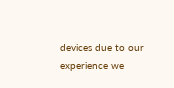devices due to our experience we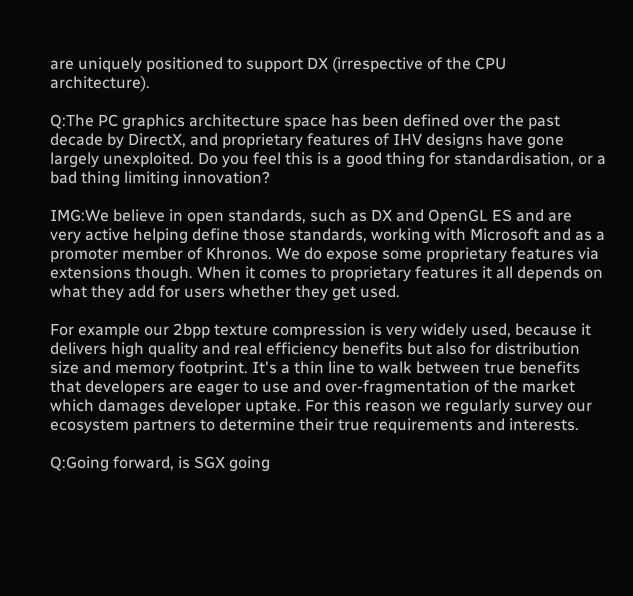are uniquely positioned to support DX (irrespective of the CPU architecture).

Q:The PC graphics architecture space has been defined over the past decade by DirectX, and proprietary features of IHV designs have gone largely unexploited. Do you feel this is a good thing for standardisation, or a bad thing limiting innovation?

IMG:We believe in open standards, such as DX and OpenGL ES and are very active helping define those standards, working with Microsoft and as a promoter member of Khronos. We do expose some proprietary features via extensions though. When it comes to proprietary features it all depends on what they add for users whether they get used.

For example our 2bpp texture compression is very widely used, because it delivers high quality and real efficiency benefits but also for distribution size and memory footprint. It's a thin line to walk between true benefits that developers are eager to use and over-fragmentation of the market which damages developer uptake. For this reason we regularly survey our ecosystem partners to determine their true requirements and interests.

Q:Going forward, is SGX going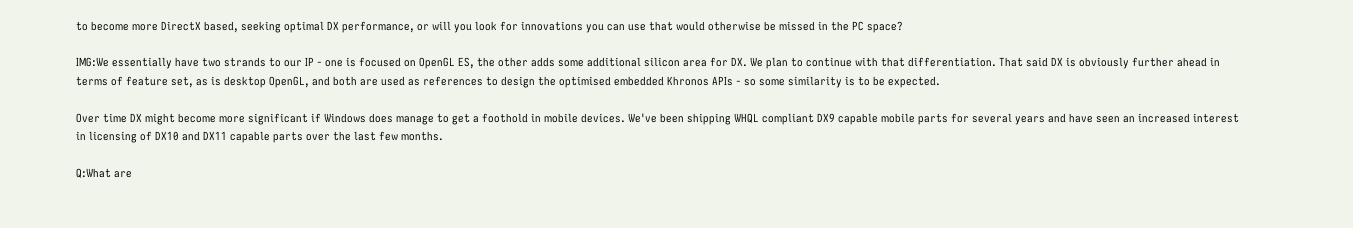to become more DirectX based, seeking optimal DX performance, or will you look for innovations you can use that would otherwise be missed in the PC space?

IMG:We essentially have two strands to our IP - one is focused on OpenGL ES, the other adds some additional silicon area for DX. We plan to continue with that differentiation. That said DX is obviously further ahead in terms of feature set, as is desktop OpenGL, and both are used as references to design the optimised embedded Khronos APIs - so some similarity is to be expected.

Over time DX might become more significant if Windows does manage to get a foothold in mobile devices. We've been shipping WHQL compliant DX9 capable mobile parts for several years and have seen an increased interest in licensing of DX10 and DX11 capable parts over the last few months.

Q:What are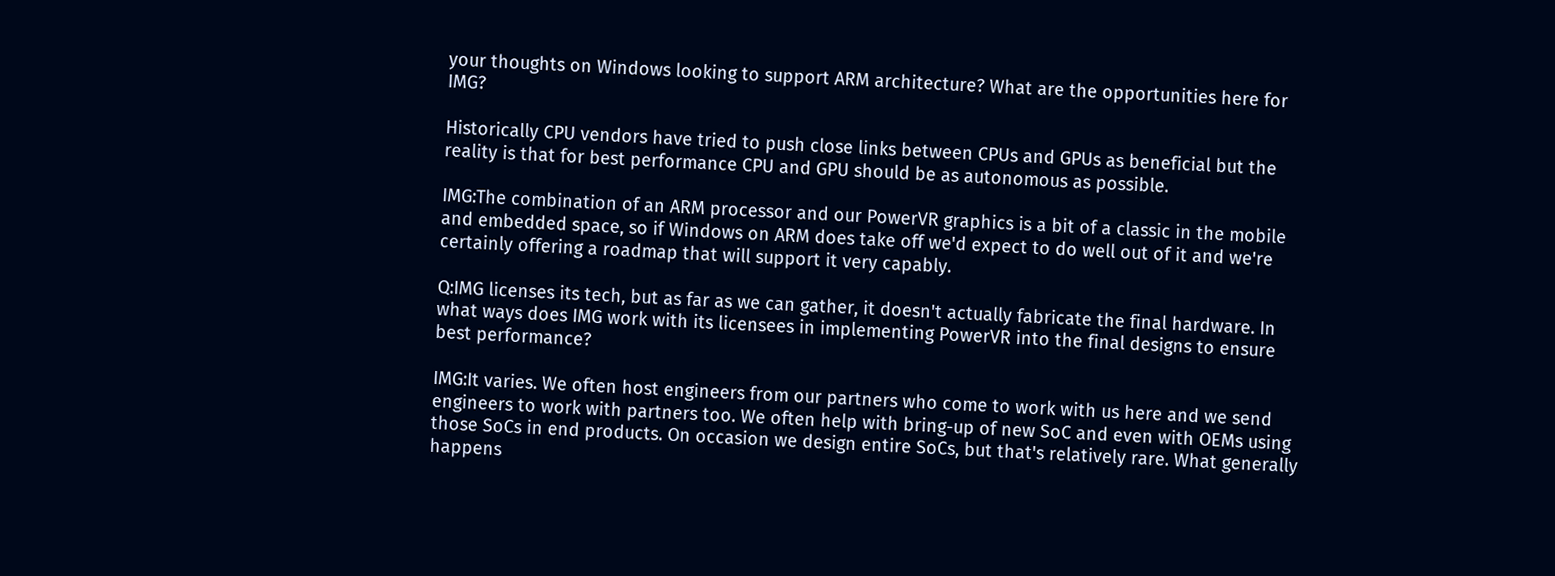your thoughts on Windows looking to support ARM architecture? What are the opportunities here for IMG?

Historically CPU vendors have tried to push close links between CPUs and GPUs as beneficial but the reality is that for best performance CPU and GPU should be as autonomous as possible.

IMG:The combination of an ARM processor and our PowerVR graphics is a bit of a classic in the mobile and embedded space, so if Windows on ARM does take off we'd expect to do well out of it and we're certainly offering a roadmap that will support it very capably.

Q:IMG licenses its tech, but as far as we can gather, it doesn't actually fabricate the final hardware. In what ways does IMG work with its licensees in implementing PowerVR into the final designs to ensure best performance?

IMG:It varies. We often host engineers from our partners who come to work with us here and we send engineers to work with partners too. We often help with bring-up of new SoC and even with OEMs using those SoCs in end products. On occasion we design entire SoCs, but that's relatively rare. What generally happens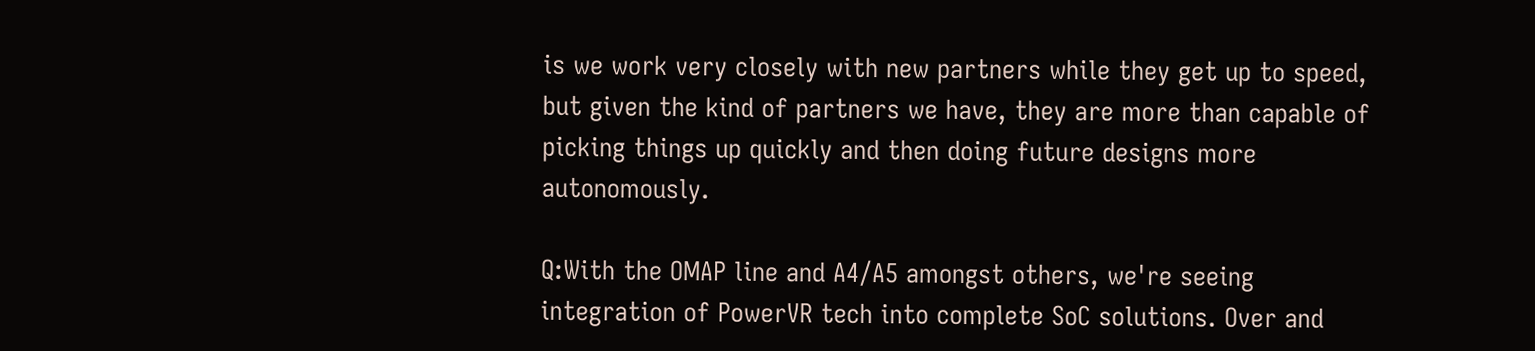is we work very closely with new partners while they get up to speed, but given the kind of partners we have, they are more than capable of picking things up quickly and then doing future designs more autonomously.

Q:With the OMAP line and A4/A5 amongst others, we're seeing integration of PowerVR tech into complete SoC solutions. Over and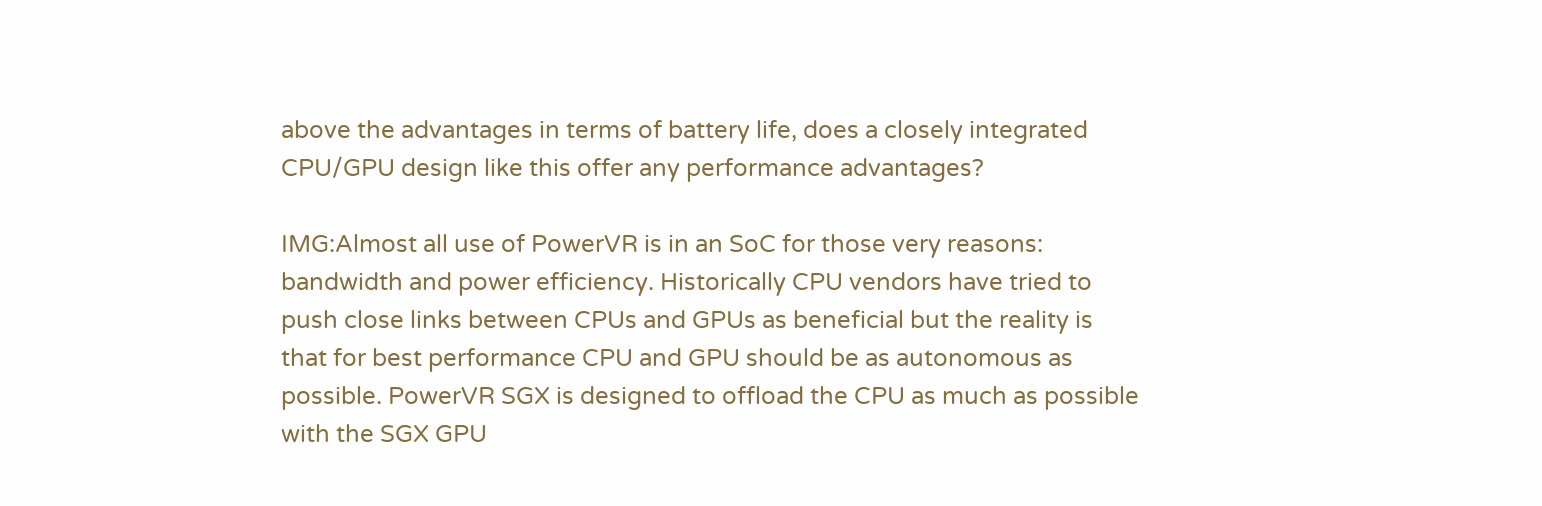above the advantages in terms of battery life, does a closely integrated CPU/GPU design like this offer any performance advantages?

IMG:Almost all use of PowerVR is in an SoC for those very reasons: bandwidth and power efficiency. Historically CPU vendors have tried to push close links between CPUs and GPUs as beneficial but the reality is that for best performance CPU and GPU should be as autonomous as possible. PowerVR SGX is designed to offload the CPU as much as possible with the SGX GPU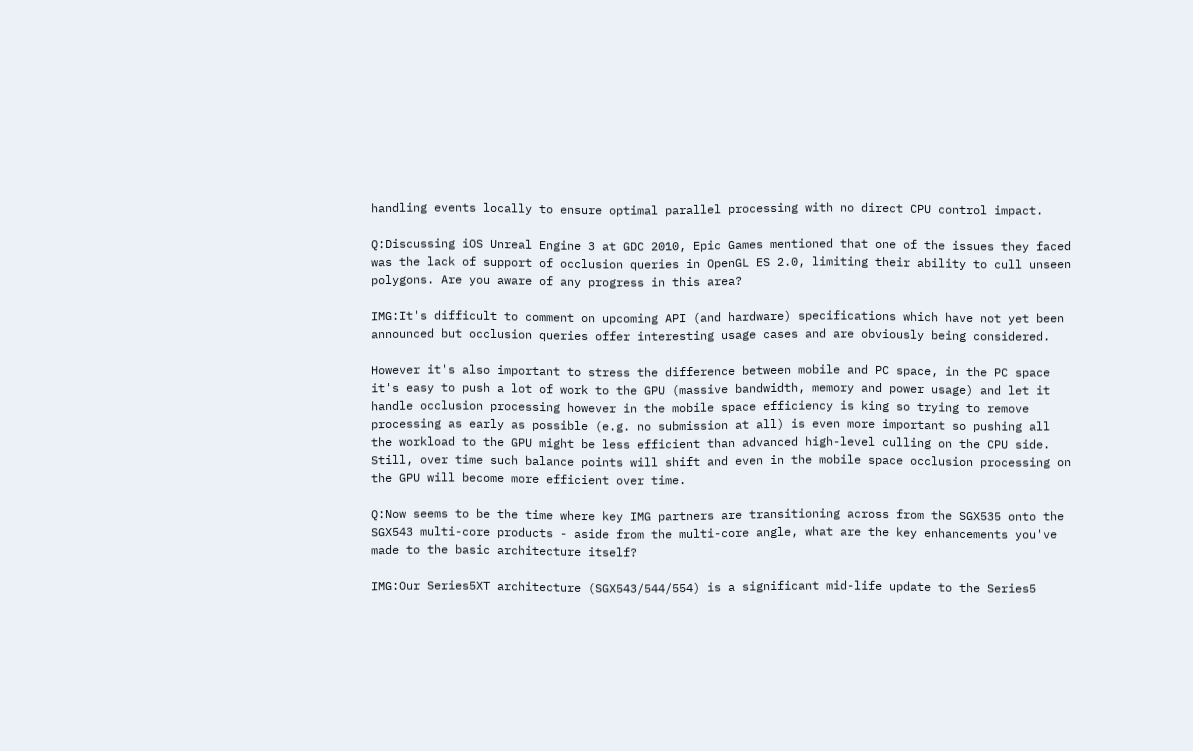handling events locally to ensure optimal parallel processing with no direct CPU control impact.

Q:Discussing iOS Unreal Engine 3 at GDC 2010, Epic Games mentioned that one of the issues they faced was the lack of support of occlusion queries in OpenGL ES 2.0, limiting their ability to cull unseen polygons. Are you aware of any progress in this area?

IMG:It's difficult to comment on upcoming API (and hardware) specifications which have not yet been announced but occlusion queries offer interesting usage cases and are obviously being considered.

However it's also important to stress the difference between mobile and PC space, in the PC space it's easy to push a lot of work to the GPU (massive bandwidth, memory and power usage) and let it handle occlusion processing however in the mobile space efficiency is king so trying to remove processing as early as possible (e.g. no submission at all) is even more important so pushing all the workload to the GPU might be less efficient than advanced high-level culling on the CPU side. Still, over time such balance points will shift and even in the mobile space occlusion processing on the GPU will become more efficient over time.

Q:Now seems to be the time where key IMG partners are transitioning across from the SGX535 onto the SGX543 multi-core products - aside from the multi-core angle, what are the key enhancements you've made to the basic architecture itself?

IMG:Our Series5XT architecture (SGX543/544/554) is a significant mid-life update to the Series5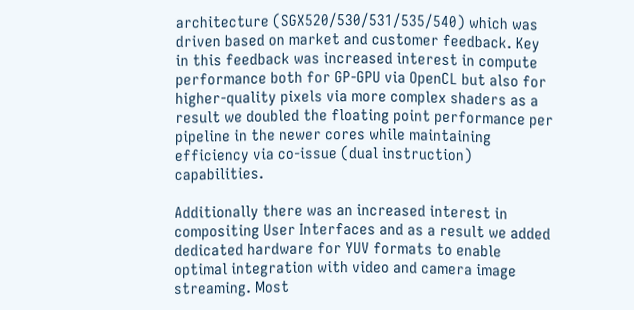architecture (SGX520/530/531/535/540) which was driven based on market and customer feedback. Key in this feedback was increased interest in compute performance both for GP-GPU via OpenCL but also for higher-quality pixels via more complex shaders as a result we doubled the floating point performance per pipeline in the newer cores while maintaining efficiency via co-issue (dual instruction) capabilities.

Additionally there was an increased interest in compositing User Interfaces and as a result we added dedicated hardware for YUV formats to enable optimal integration with video and camera image streaming. Most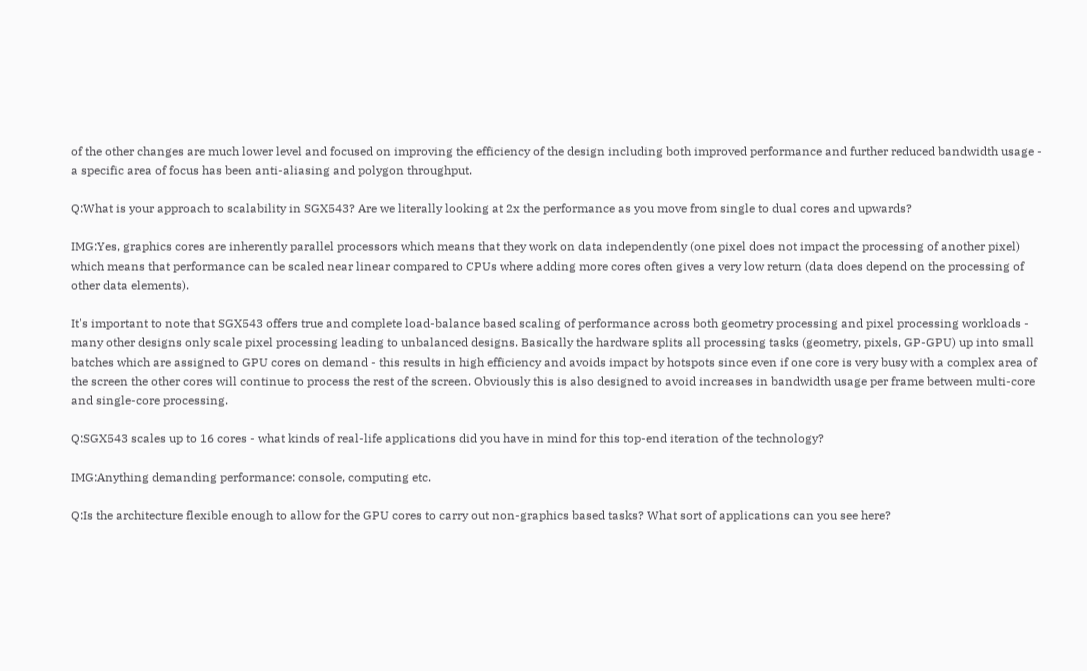of the other changes are much lower level and focused on improving the efficiency of the design including both improved performance and further reduced bandwidth usage - a specific area of focus has been anti-aliasing and polygon throughput.

Q:What is your approach to scalability in SGX543? Are we literally looking at 2x the performance as you move from single to dual cores and upwards?

IMG:Yes, graphics cores are inherently parallel processors which means that they work on data independently (one pixel does not impact the processing of another pixel) which means that performance can be scaled near linear compared to CPUs where adding more cores often gives a very low return (data does depend on the processing of other data elements).

It's important to note that SGX543 offers true and complete load-balance based scaling of performance across both geometry processing and pixel processing workloads - many other designs only scale pixel processing leading to unbalanced designs. Basically the hardware splits all processing tasks (geometry, pixels, GP-GPU) up into small batches which are assigned to GPU cores on demand - this results in high efficiency and avoids impact by hotspots since even if one core is very busy with a complex area of the screen the other cores will continue to process the rest of the screen. Obviously this is also designed to avoid increases in bandwidth usage per frame between multi-core and single-core processing.

Q:SGX543 scales up to 16 cores - what kinds of real-life applications did you have in mind for this top-end iteration of the technology?

IMG:Anything demanding performance: console, computing etc.

Q:Is the architecture flexible enough to allow for the GPU cores to carry out non-graphics based tasks? What sort of applications can you see here?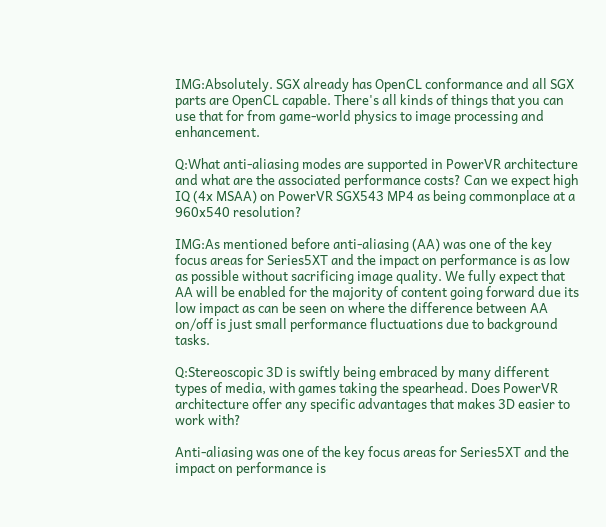IMG:Absolutely. SGX already has OpenCL conformance and all SGX parts are OpenCL capable. There's all kinds of things that you can use that for from game-world physics to image processing and enhancement.

Q:What anti-aliasing modes are supported in PowerVR architecture and what are the associated performance costs? Can we expect high IQ (4x MSAA) on PowerVR SGX543 MP4 as being commonplace at a 960x540 resolution?

IMG:As mentioned before anti-aliasing (AA) was one of the key focus areas for Series5XT and the impact on performance is as low as possible without sacrificing image quality. We fully expect that AA will be enabled for the majority of content going forward due its low impact as can be seen on where the difference between AA on/off is just small performance fluctuations due to background tasks.

Q:Stereoscopic 3D is swiftly being embraced by many different types of media, with games taking the spearhead. Does PowerVR architecture offer any specific advantages that makes 3D easier to work with?

Anti-aliasing was one of the key focus areas for Series5XT and the impact on performance is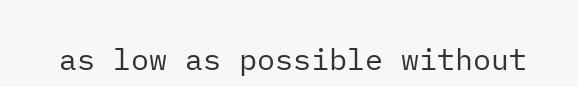as low as possible without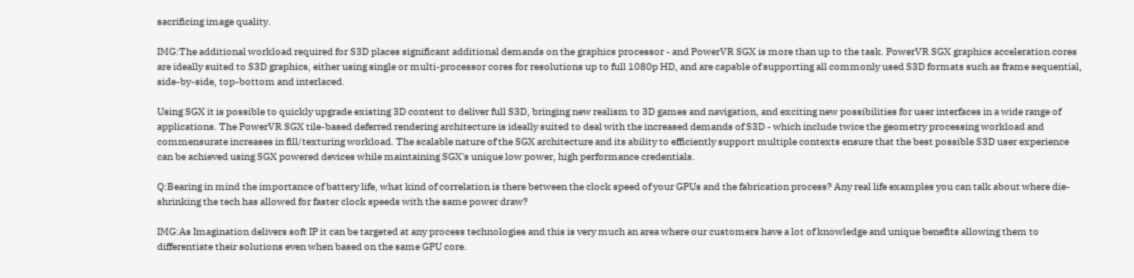sacrificing image quality.

IMG:The additional workload required for S3D places significant additional demands on the graphics processor - and PowerVR SGX is more than up to the task. PowerVR SGX graphics acceleration cores are ideally suited to S3D graphics, either using single or multi-processor cores for resolutions up to full 1080p HD, and are capable of supporting all commonly used S3D formats such as frame sequential, side-by-side, top-bottom and interlaced.

Using SGX it is possible to quickly upgrade existing 3D content to deliver full S3D, bringing new realism to 3D games and navigation, and exciting new possibilities for user interfaces in a wide range of applications. The PowerVR SGX tile-based deferred rendering architecture is ideally suited to deal with the increased demands of S3D - which include twice the geometry processing workload and commensurate increases in fill/texturing workload. The scalable nature of the SGX architecture and its ability to efficiently support multiple contexts ensure that the best possible S3D user experience can be achieved using SGX powered devices while maintaining SGX's unique low power, high performance credentials.

Q:Bearing in mind the importance of battery life, what kind of correlation is there between the clock speed of your GPUs and the fabrication process? Any real life examples you can talk about where die-shrinking the tech has allowed for faster clock speeds with the same power draw?

IMG:As Imagination delivers soft IP it can be targeted at any process technologies and this is very much an area where our customers have a lot of knowledge and unique benefits allowing them to differentiate their solutions even when based on the same GPU core.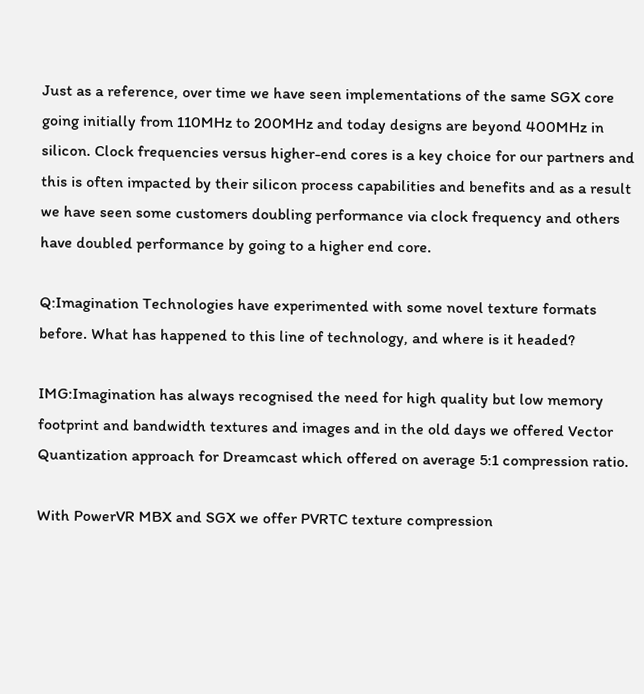Just as a reference, over time we have seen implementations of the same SGX core going initially from 110MHz to 200MHz and today designs are beyond 400MHz in silicon. Clock frequencies versus higher-end cores is a key choice for our partners and this is often impacted by their silicon process capabilities and benefits and as a result we have seen some customers doubling performance via clock frequency and others have doubled performance by going to a higher end core.

Q:Imagination Technologies have experimented with some novel texture formats before. What has happened to this line of technology, and where is it headed?

IMG:Imagination has always recognised the need for high quality but low memory footprint and bandwidth textures and images and in the old days we offered Vector Quantization approach for Dreamcast which offered on average 5:1 compression ratio.

With PowerVR MBX and SGX we offer PVRTC texture compression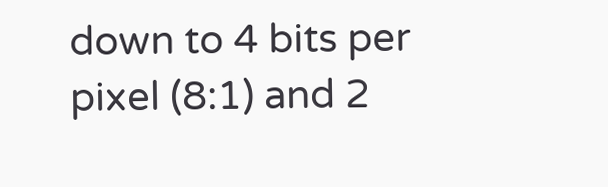down to 4 bits per pixel (8:1) and 2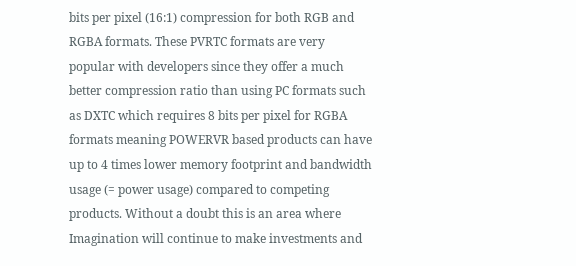bits per pixel (16:1) compression for both RGB and RGBA formats. These PVRTC formats are very popular with developers since they offer a much better compression ratio than using PC formats such as DXTC which requires 8 bits per pixel for RGBA formats meaning POWERVR based products can have up to 4 times lower memory footprint and bandwidth usage (= power usage) compared to competing products. Without a doubt this is an area where Imagination will continue to make investments and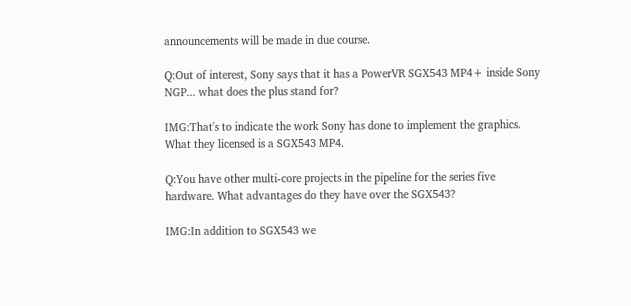announcements will be made in due course.

Q:Out of interest, Sony says that it has a PowerVR SGX543 MP4+ inside Sony NGP... what does the plus stand for?

IMG:That's to indicate the work Sony has done to implement the graphics. What they licensed is a SGX543 MP4.

Q:You have other multi-core projects in the pipeline for the series five hardware. What advantages do they have over the SGX543?

IMG:In addition to SGX543 we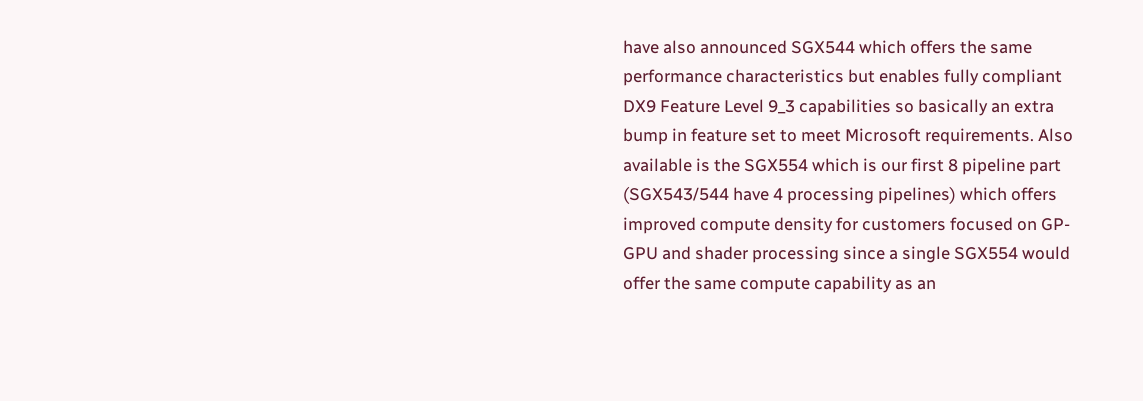have also announced SGX544 which offers the same performance characteristics but enables fully compliant DX9 Feature Level 9_3 capabilities so basically an extra bump in feature set to meet Microsoft requirements. Also available is the SGX554 which is our first 8 pipeline part (SGX543/544 have 4 processing pipelines) which offers improved compute density for customers focused on GP-GPU and shader processing since a single SGX554 would offer the same compute capability as an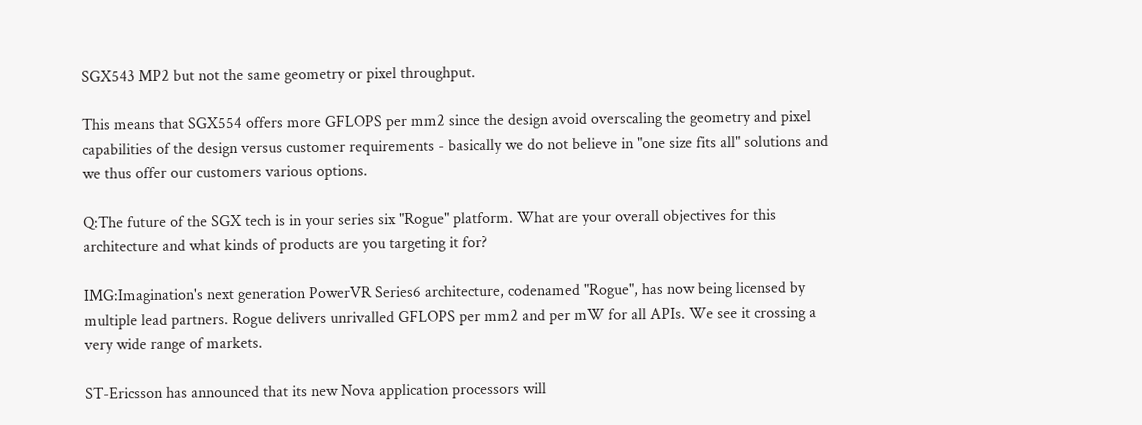SGX543 MP2 but not the same geometry or pixel throughput.

This means that SGX554 offers more GFLOPS per mm2 since the design avoid overscaling the geometry and pixel capabilities of the design versus customer requirements - basically we do not believe in "one size fits all" solutions and we thus offer our customers various options.

Q:The future of the SGX tech is in your series six "Rogue" platform. What are your overall objectives for this architecture and what kinds of products are you targeting it for?

IMG:Imagination's next generation PowerVR Series6 architecture, codenamed "Rogue", has now being licensed by multiple lead partners. Rogue delivers unrivalled GFLOPS per mm2 and per mW for all APIs. We see it crossing a very wide range of markets.

ST-Ericsson has announced that its new Nova application processors will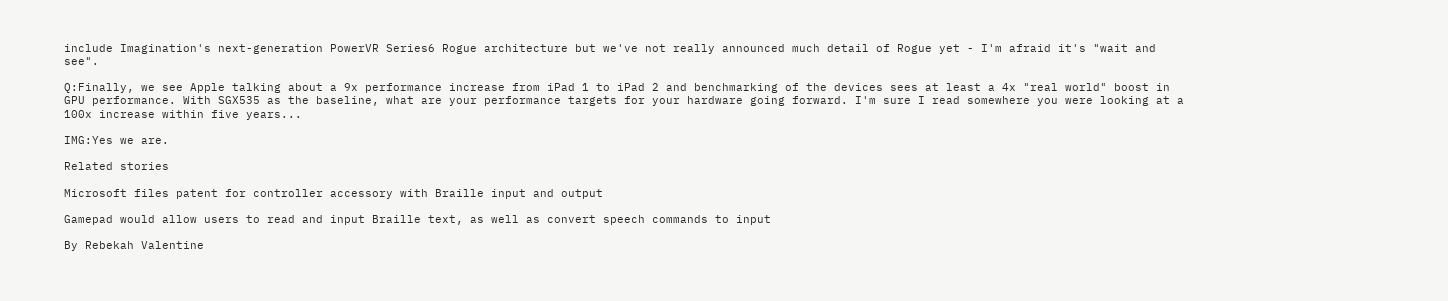include Imagination's next-generation PowerVR Series6 Rogue architecture but we've not really announced much detail of Rogue yet - I'm afraid it's "wait and see".

Q:Finally, we see Apple talking about a 9x performance increase from iPad 1 to iPad 2 and benchmarking of the devices sees at least a 4x "real world" boost in GPU performance. With SGX535 as the baseline, what are your performance targets for your hardware going forward. I'm sure I read somewhere you were looking at a 100x increase within five years...

IMG:Yes we are.

Related stories

Microsoft files patent for controller accessory with Braille input and output

Gamepad would allow users to read and input Braille text, as well as convert speech commands to input

By Rebekah Valentine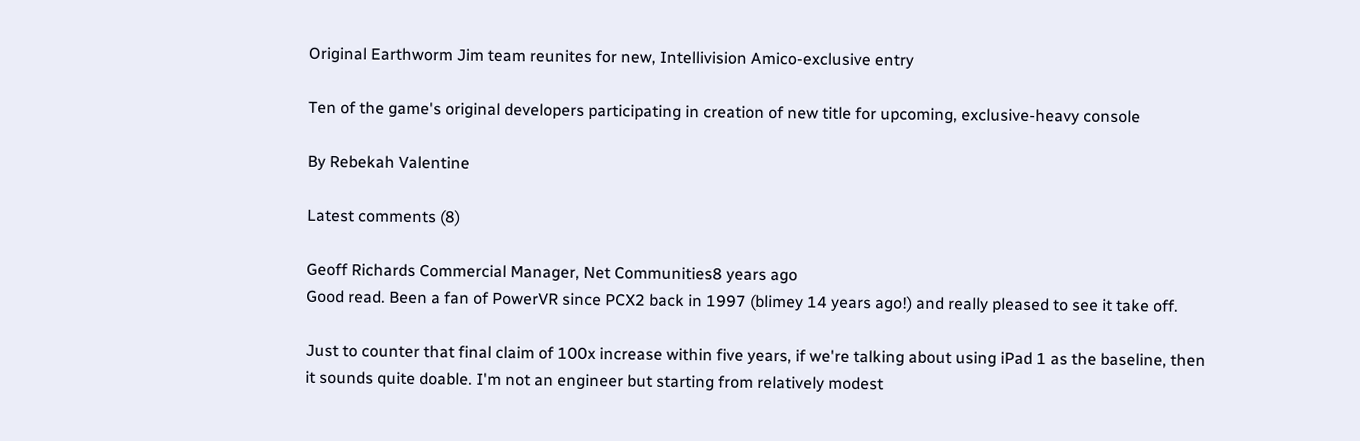Original Earthworm Jim team reunites for new, Intellivision Amico-exclusive entry

Ten of the game's original developers participating in creation of new title for upcoming, exclusive-heavy console

By Rebekah Valentine

Latest comments (8)

Geoff Richards Commercial Manager, Net Communities8 years ago
Good read. Been a fan of PowerVR since PCX2 back in 1997 (blimey 14 years ago!) and really pleased to see it take off.

Just to counter that final claim of 100x increase within five years, if we're talking about using iPad 1 as the baseline, then it sounds quite doable. I'm not an engineer but starting from relatively modest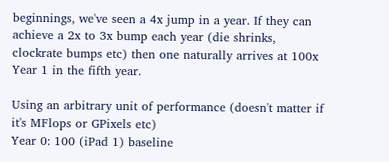beginnings, we've seen a 4x jump in a year. If they can achieve a 2x to 3x bump each year (die shrinks, clockrate bumps etc) then one naturally arrives at 100x Year 1 in the fifth year.

Using an arbitrary unit of performance (doesn't matter if it's MFlops or GPixels etc)
Year 0: 100 (iPad 1) baseline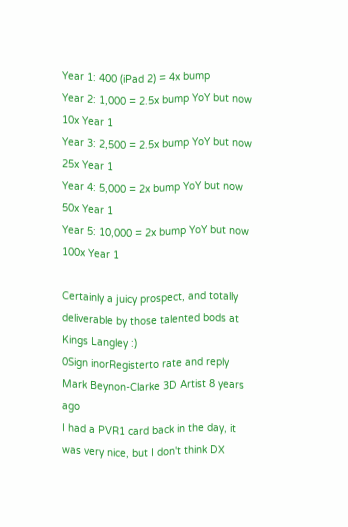Year 1: 400 (iPad 2) = 4x bump
Year 2: 1,000 = 2.5x bump YoY but now 10x Year 1
Year 3: 2,500 = 2.5x bump YoY but now 25x Year 1
Year 4: 5,000 = 2x bump YoY but now 50x Year 1
Year 5: 10,000 = 2x bump YoY but now 100x Year 1

Certainly a juicy prospect, and totally deliverable by those talented bods at Kings Langley :)
0Sign inorRegisterto rate and reply
Mark Beynon-Clarke 3D Artist 8 years ago
I had a PVR1 card back in the day, it was very nice, but I don't think DX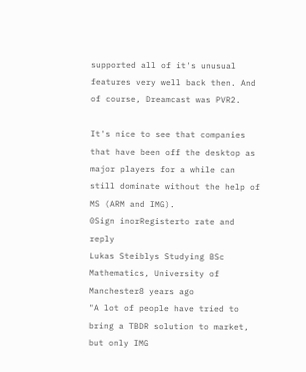supported all of it's unusual features very well back then. And of course, Dreamcast was PVR2.

It's nice to see that companies that have been off the desktop as major players for a while can still dominate without the help of MS (ARM and IMG).
0Sign inorRegisterto rate and reply
Lukas Steiblys Studying BSc Mathematics, University of Manchester8 years ago
"A lot of people have tried to bring a TBDR solution to market, but only IMG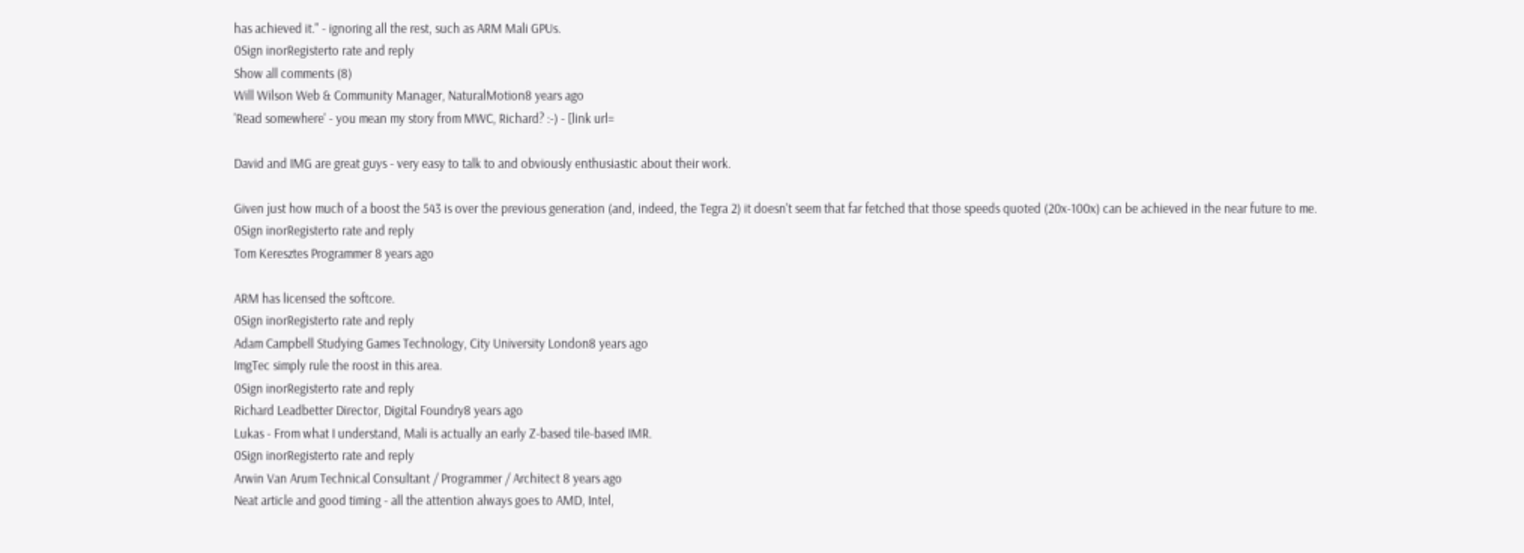has achieved it." - ignoring all the rest, such as ARM Mali GPUs.
0Sign inorRegisterto rate and reply
Show all comments (8)
Will Wilson Web & Community Manager, NaturalMotion8 years ago
'Read somewhere' - you mean my story from MWC, Richard? :-) - [link url=

David and IMG are great guys - very easy to talk to and obviously enthusiastic about their work.

Given just how much of a boost the 543 is over the previous generation (and, indeed, the Tegra 2) it doesn't seem that far fetched that those speeds quoted (20x-100x) can be achieved in the near future to me.
0Sign inorRegisterto rate and reply
Tom Keresztes Programmer 8 years ago

ARM has licensed the softcore.
0Sign inorRegisterto rate and reply
Adam Campbell Studying Games Technology, City University London8 years ago
ImgTec simply rule the roost in this area.
0Sign inorRegisterto rate and reply
Richard Leadbetter Director, Digital Foundry8 years ago
Lukas - From what I understand, Mali is actually an early Z-based tile-based IMR.
0Sign inorRegisterto rate and reply
Arwin Van Arum Technical Consultant / Programmer / Architect 8 years ago
Neat article and good timing - all the attention always goes to AMD, Intel,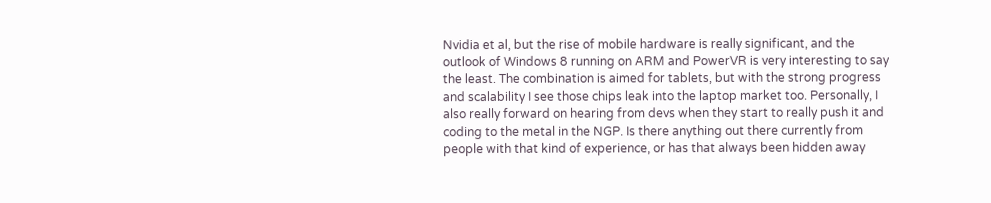Nvidia et al, but the rise of mobile hardware is really significant, and the outlook of Windows 8 running on ARM and PowerVR is very interesting to say the least. The combination is aimed for tablets, but with the strong progress and scalability I see those chips leak into the laptop market too. Personally, I also really forward on hearing from devs when they start to really push it and coding to the metal in the NGP. Is there anything out there currently from people with that kind of experience, or has that always been hidden away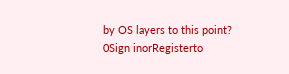by OS layers to this point?
0Sign inorRegisterto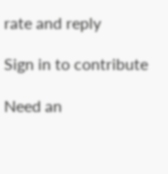rate and reply

Sign in to contribute

Need an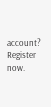account? Register now.